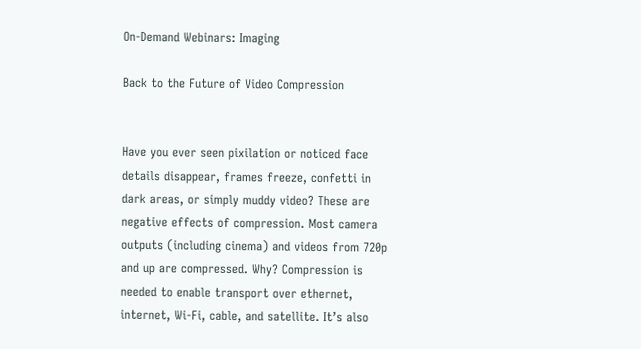On-Demand Webinars: Imaging

Back to the Future of Video Compression


Have you ever seen pixilation or noticed face details disappear, frames freeze, confetti in dark areas, or simply muddy video? These are negative effects of compression. Most camera outputs (including cinema) and videos from 720p and up are compressed. Why? Compression is needed to enable transport over ethernet, internet, Wi-Fi, cable, and satellite. It’s also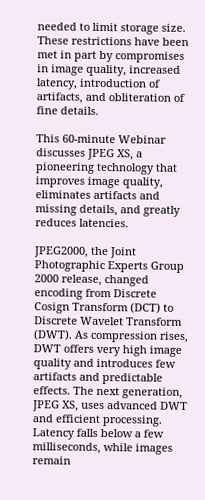needed to limit storage size. These restrictions have been met in part by compromises in image quality, increased latency, introduction of artifacts, and obliteration of fine details.

This 60-minute Webinar discusses JPEG XS, a pioneering technology that improves image quality, eliminates artifacts and missing details, and greatly reduces latencies.

JPEG2000, the Joint Photographic Experts Group 2000 release, changed encoding from Discrete Cosign Transform (DCT) to Discrete Wavelet Transform (DWT). As compression rises, DWT offers very high image quality and introduces few artifacts and predictable effects. The next generation, JPEG XS, uses advanced DWT and efficient processing. Latency falls below a few milliseconds, while images remain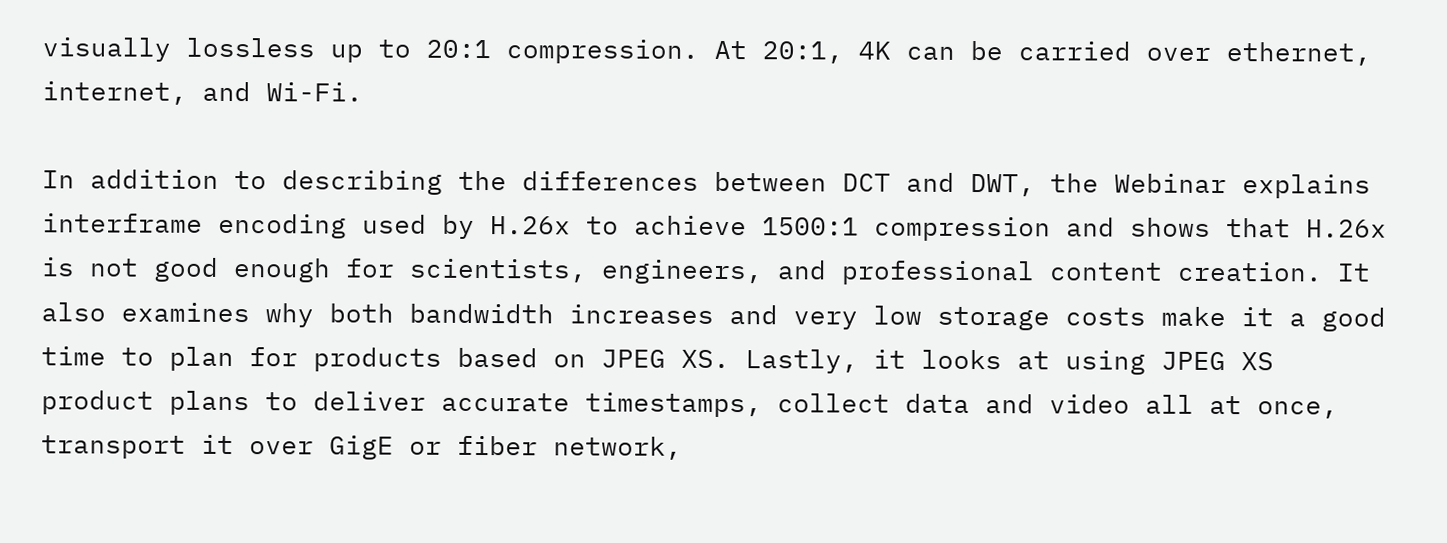visually lossless up to 20:1 compression. At 20:1, 4K can be carried over ethernet, internet, and Wi-Fi.

In addition to describing the differences between DCT and DWT, the Webinar explains interframe encoding used by H.26x to achieve 1500:1 compression and shows that H.26x is not good enough for scientists, engineers, and professional content creation. It also examines why both bandwidth increases and very low storage costs make it a good time to plan for products based on JPEG XS. Lastly, it looks at using JPEG XS product plans to deliver accurate timestamps, collect data and video all at once, transport it over GigE or fiber network,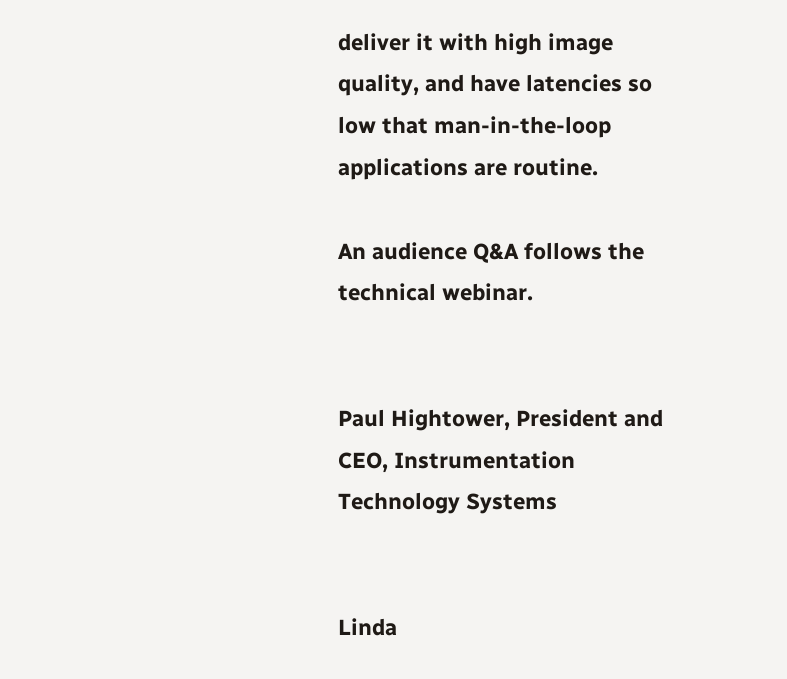deliver it with high image quality, and have latencies so low that man-in-the-loop applications are routine.

An audience Q&A follows the technical webinar.


Paul Hightower, President and CEO, Instrumentation Technology Systems


Linda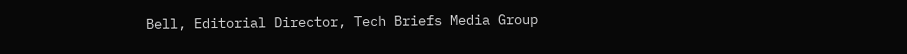Bell, Editorial Director, Tech Briefs Media Group